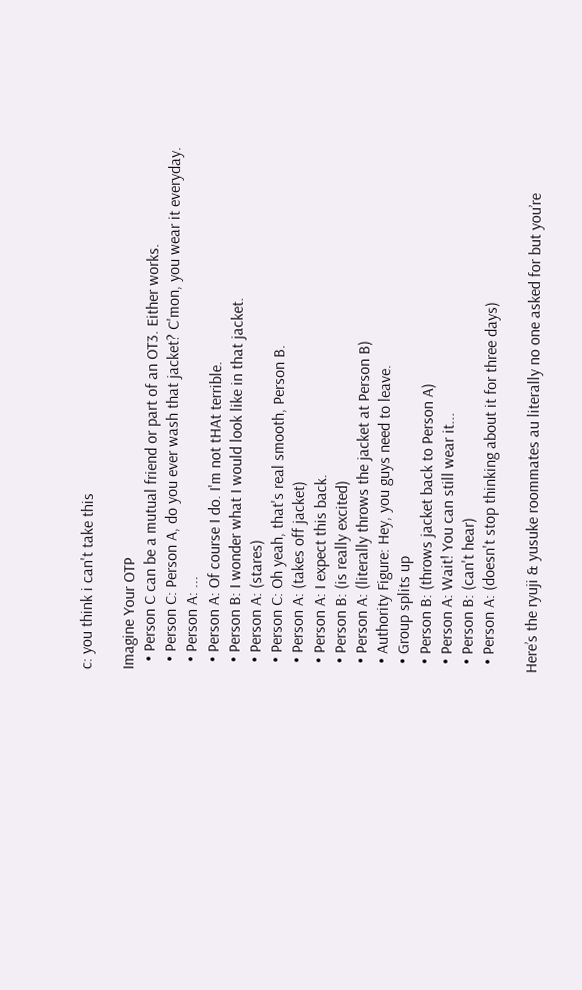c: you think i can't take this

Imagine Your OTP
  • Person C can be a mutual friend or part of an OT3. Either works.
  • Person C: Person A, do you ever wash that jacket? C'mon, you wear it everyday.
  • Person A: ...
  • Person A: Of course I do. I'm not tHAt terrible.
  • Person B: I wonder what I would look like in that jacket.
  • Person A: (stares)
  • Person C: Oh yeah, that's real smooth, Person B.
  • Person A: (takes off jacket)
  • Person A: I expect this back.
  • Person B: (is really excited)
  • Person A: (literally throws the jacket at Person B)
  • Authority Figure: Hey, you guys need to leave.
  • Group splits up
  • Person B: (throws jacket back to Person A)
  • Person A: Wait! You can still wear it...
  • Person B: (can't hear)
  • Person A: (doesn't stop thinking about it for three days)

Here’s the ryuji & yusuke roommates au literally no one asked for but you’re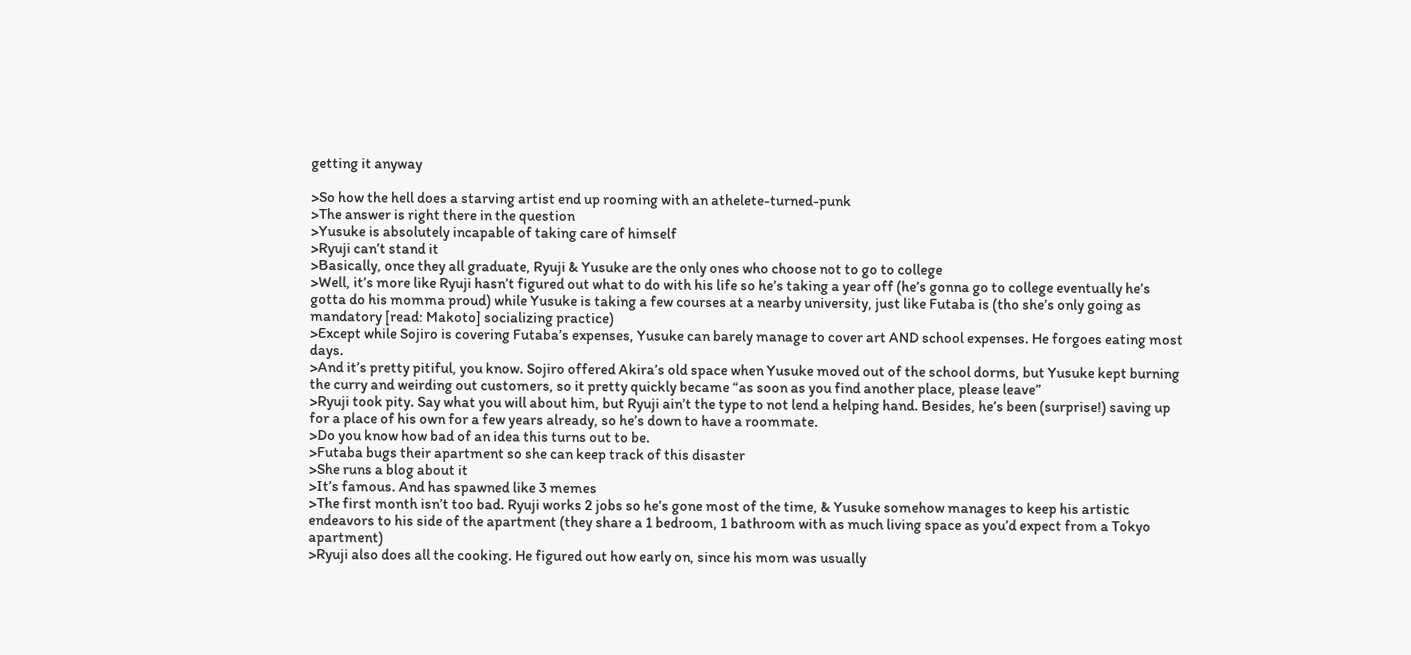getting it anyway

>So how the hell does a starving artist end up rooming with an athelete-turned-punk
>The answer is right there in the question
>Yusuke is absolutely incapable of taking care of himself
>Ryuji can’t stand it
>Basically, once they all graduate, Ryuji & Yusuke are the only ones who choose not to go to college
>Well, it’s more like Ryuji hasn’t figured out what to do with his life so he’s taking a year off (he’s gonna go to college eventually he’s gotta do his momma proud) while Yusuke is taking a few courses at a nearby university, just like Futaba is (tho she’s only going as mandatory [read: Makoto] socializing practice)
>Except while Sojiro is covering Futaba’s expenses, Yusuke can barely manage to cover art AND school expenses. He forgoes eating most days.
>And it’s pretty pitiful, you know. Sojiro offered Akira’s old space when Yusuke moved out of the school dorms, but Yusuke kept burning the curry and weirding out customers, so it pretty quickly became “as soon as you find another place, please leave”
>Ryuji took pity. Say what you will about him, but Ryuji ain’t the type to not lend a helping hand. Besides, he’s been (surprise!) saving up for a place of his own for a few years already, so he’s down to have a roommate.
>Do you know how bad of an idea this turns out to be.
>Futaba bugs their apartment so she can keep track of this disaster
>She runs a blog about it
>It’s famous. And has spawned like 3 memes
>The first month isn’t too bad. Ryuji works 2 jobs so he’s gone most of the time, & Yusuke somehow manages to keep his artistic endeavors to his side of the apartment (they share a 1 bedroom, 1 bathroom with as much living space as you’d expect from a Tokyo apartment)
>Ryuji also does all the cooking. He figured out how early on, since his mom was usually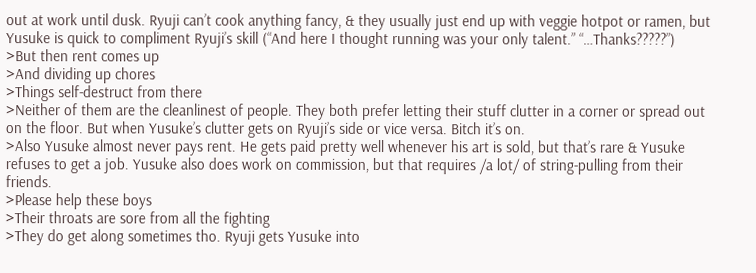out at work until dusk. Ryuji can’t cook anything fancy, & they usually just end up with veggie hotpot or ramen, but Yusuke is quick to compliment Ryuji’s skill (“And here I thought running was your only talent.” “…Thanks?????”)
>But then rent comes up
>And dividing up chores
>Things self-destruct from there
>Neither of them are the cleanlinest of people. They both prefer letting their stuff clutter in a corner or spread out on the floor. But when Yusuke’s clutter gets on Ryuji’s side or vice versa. Bitch it’s on.
>Also Yusuke almost never pays rent. He gets paid pretty well whenever his art is sold, but that’s rare & Yusuke refuses to get a job. Yusuke also does work on commission, but that requires /a lot/ of string-pulling from their friends.
>Please help these boys
>Their throats are sore from all the fighting
>They do get along sometimes tho. Ryuji gets Yusuke into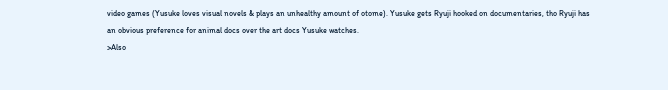video games (Yusuke loves visual novels & plays an unhealthy amount of otome). Yusuke gets Ryuji hooked on documentaries, tho Ryuji has an obvious preference for animal docs over the art docs Yusuke watches.
>Also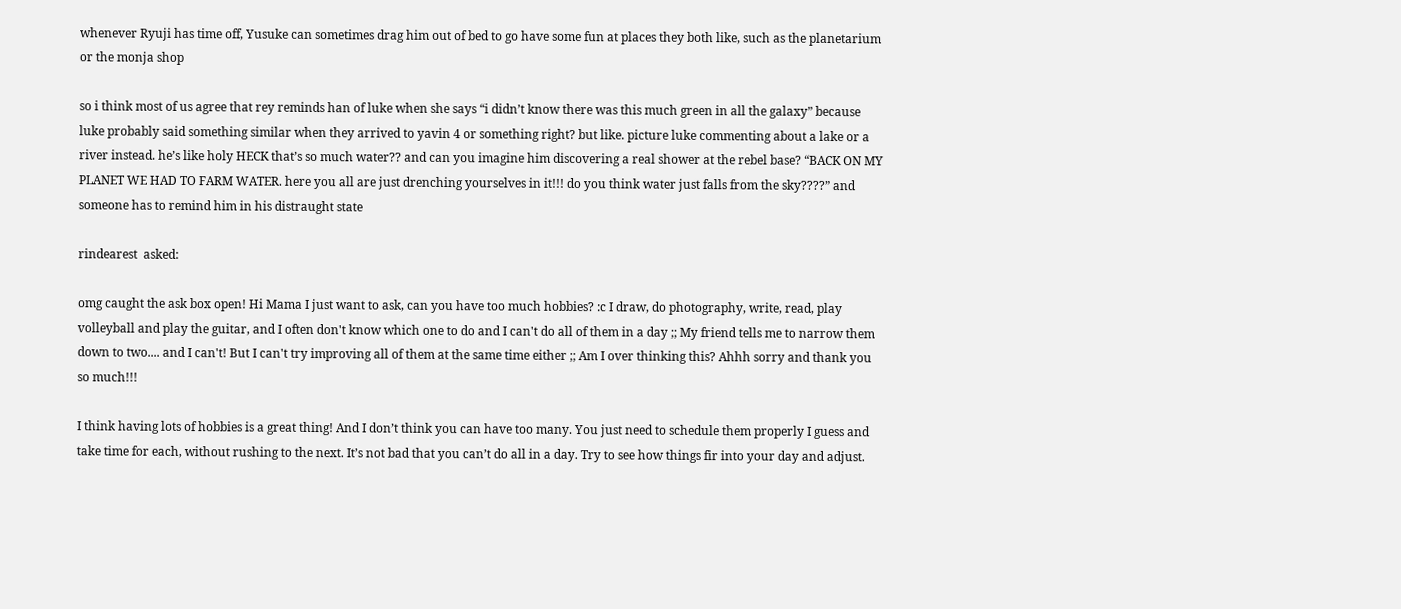whenever Ryuji has time off, Yusuke can sometimes drag him out of bed to go have some fun at places they both like, such as the planetarium or the monja shop

so i think most of us agree that rey reminds han of luke when she says “i didn’t know there was this much green in all the galaxy” because luke probably said something similar when they arrived to yavin 4 or something right? but like. picture luke commenting about a lake or a river instead. he’s like holy HECK that’s so much water?? and can you imagine him discovering a real shower at the rebel base? “BACK ON MY PLANET WE HAD TO FARM WATER. here you all are just drenching yourselves in it!!! do you think water just falls from the sky????” and someone has to remind him in his distraught state

rindearest  asked:

omg caught the ask box open! Hi Mama I just want to ask, can you have too much hobbies? :c I draw, do photography, write, read, play volleyball and play the guitar, and I often don't know which one to do and I can't do all of them in a day ;; My friend tells me to narrow them down to two.... and I can't! But I can't try improving all of them at the same time either ;; Am I over thinking this? Ahhh sorry and thank you so much!!!

I think having lots of hobbies is a great thing! And I don’t think you can have too many. You just need to schedule them properly I guess and take time for each, without rushing to the next. It’s not bad that you can’t do all in a day. Try to see how things fir into your day and adjust.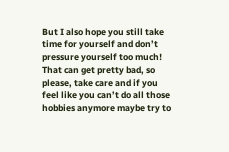But I also hope you still take time for yourself and don’t pressure yourself too much! That can get pretty bad, so please, take care and if you feel like you can’t do all those hobbies anymore maybe try to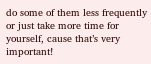do some of them less frequently or just take more time for yourself, cause that’s very important!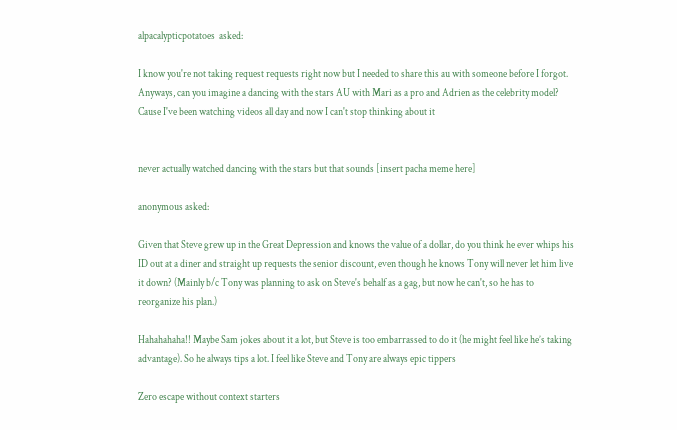alpacalypticpotatoes  asked:

I know you're not taking request requests right now but I needed to share this au with someone before I forgot. Anyways, can you imagine a dancing with the stars AU with Mari as a pro and Adrien as the celebrity model? Cause I've been watching videos all day and now I can't stop thinking about it


never actually watched dancing with the stars but that sounds [insert pacha meme here]

anonymous asked:

Given that Steve grew up in the Great Depression and knows the value of a dollar, do you think he ever whips his ID out at a diner and straight up requests the senior discount, even though he knows Tony will never let him live it down? (Mainly b/c Tony was planning to ask on Steve's behalf as a gag, but now he can't, so he has to reorganize his plan.)

Hahahahaha!! Maybe Sam jokes about it a lot, but Steve is too embarrassed to do it (he might feel like he’s taking advantage). So he always tips a lot. I feel like Steve and Tony are always epic tippers

Zero escape without context starters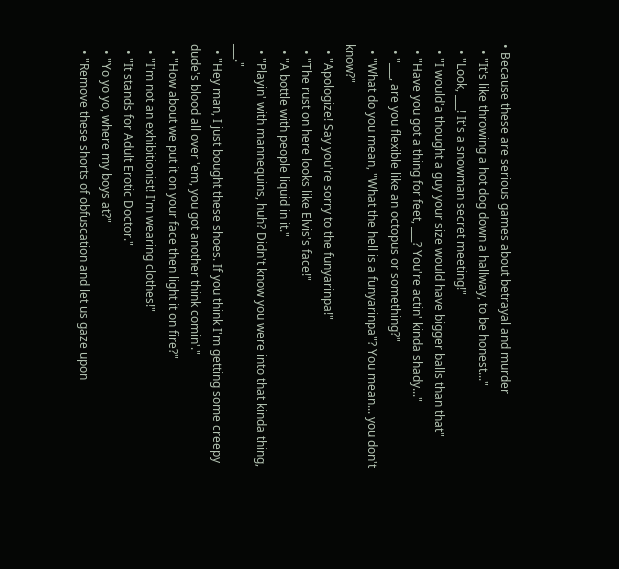• Because these are serious games about betrayal and murder
  • "It's like throwing a hot dog down a hallway, to be honest..."
  • "Look, ___! It's a snowman secret meeting!"
  • "I would'a thought a guy your size would have bigger balls than that"
  • "Have you got a thing for feet, ___? You're actin' kinda shady..."
  • "___, are you flexible like an octopus or something?"
  • "What do you mean, "What the hell is a funyarinpa"? You mean... you don't know?"
  • "Apologize! Say you're sorry to the funyarinpa!"
  • "The rust on here looks like Elvis's face!"
  • "A bottle with people liquid in it."
  • "Playin' with mannequins, huh? Didn't know you were into that kinda thing, ___."
  • "Hey man, I just bought these shoes. If you think I'm getting some creepy dude's blood all over 'em, you got another think comin'."
  • "How about we put it on your face then light it on fire?"
  • "I'm not an exhibitionist! I'm wearing clothes!"
  • "It stands for Adult Erotic Doctor."
  • "Yo yo yo, where my boys at?"
  • "Remove these shorts of obfuscation and let us gaze upon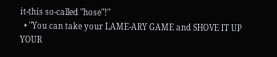it-this so-called "hose"!"
  • "You can take your LAME-ARY GAME and SHOVE IT UP YOUR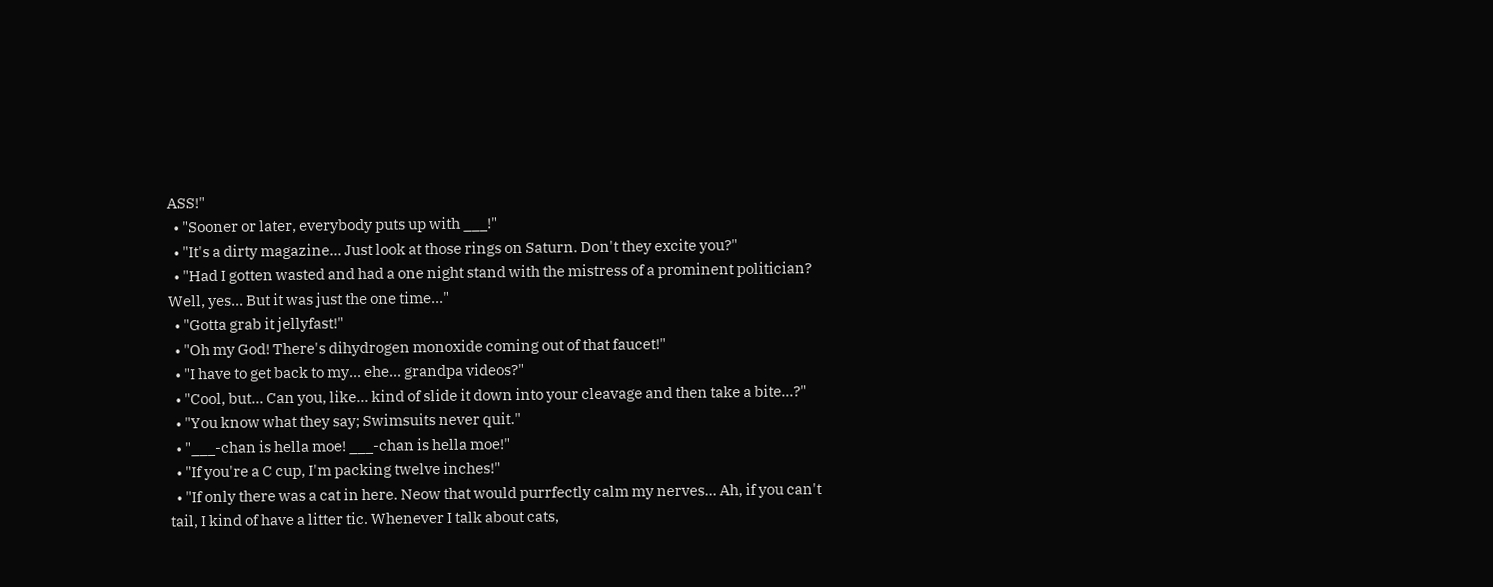ASS!"
  • "Sooner or later, everybody puts up with ___!"
  • "It's a dirty magazine... Just look at those rings on Saturn. Don't they excite you?"
  • "Had I gotten wasted and had a one night stand with the mistress of a prominent politician? Well, yes... But it was just the one time..."
  • "Gotta grab it jellyfast!"
  • "Oh my God! There's dihydrogen monoxide coming out of that faucet!"
  • "I have to get back to my... ehe... grandpa videos?"
  • "Cool, but... Can you, like... kind of slide it down into your cleavage and then take a bite...?"
  • "You know what they say; Swimsuits never quit."
  • "___-chan is hella moe! ___-chan is hella moe!"
  • "If you're a C cup, I'm packing twelve inches!"
  • "If only there was a cat in here. Neow that would purrfectly calm my nerves... Ah, if you can't tail, I kind of have a litter tic. Whenever I talk about cats,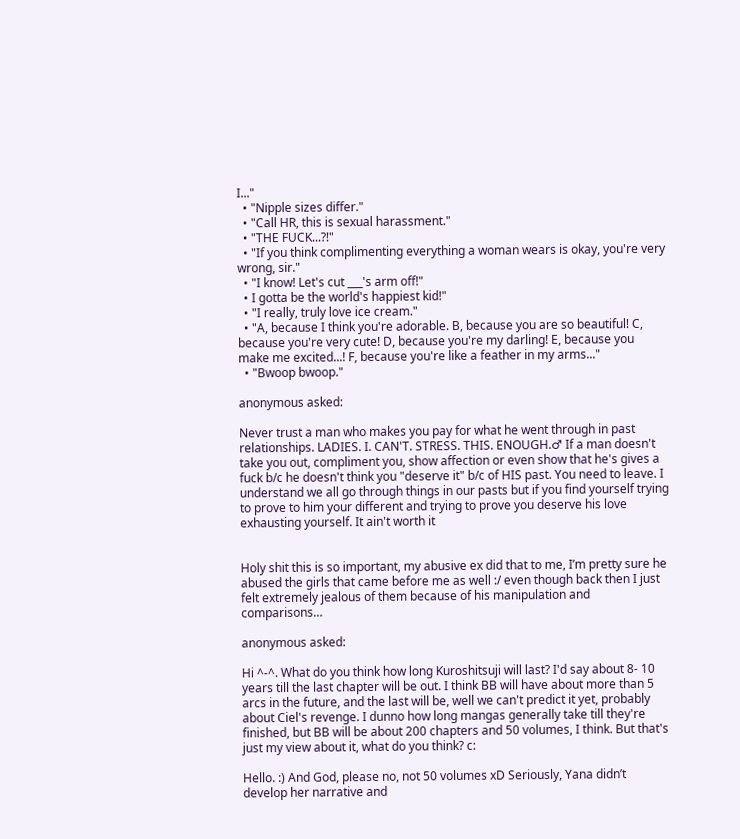I..."
  • "Nipple sizes differ."
  • "Call HR, this is sexual harassment."
  • "THE FUCK...?!"
  • "If you think complimenting everything a woman wears is okay, you're very wrong, sir."
  • "I know! Let's cut ___'s arm off!"
  • I gotta be the world's happiest kid!"
  • "I really, truly love ice cream."
  • "A, because I think you're adorable. B, because you are so beautiful! C, because you're very cute! D, because you're my darling! E, because you make me excited...! F, because you're like a feather in my arms..."
  • "Bwoop bwoop."

anonymous asked:

Never trust a man who makes you pay for what he went through in past relationships. LADIES. I. CAN'T. STRESS. THIS. ENOUGH.♂ If a man doesn't take you out, compliment you, show affection or even show that he's gives a fuck b/c he doesn't think you "deserve it" b/c of HIS past. You need to leave. I understand we all go through things in our pasts but if you find yourself trying to prove to him your different and trying to prove you deserve his love exhausting yourself. It ain't worth it


Holy shit this is so important, my abusive ex did that to me, I’m pretty sure he abused the girls that came before me as well :/ even though back then I just felt extremely jealous of them because of his manipulation and comparisons…

anonymous asked:

Hi ^-^. What do you think how long Kuroshitsuji will last? I'd say about 8- 10 years till the last chapter will be out. I think BB will have about more than 5 arcs in the future, and the last will be, well we can't predict it yet, probably about Ciel's revenge. I dunno how long mangas generally take till they're finished, but BB will be about 200 chapters and 50 volumes, I think. But that's just my view about it, what do you think? c:

Hello. :) And God, please no, not 50 volumes xD Seriously, Yana didn’t develop her narrative and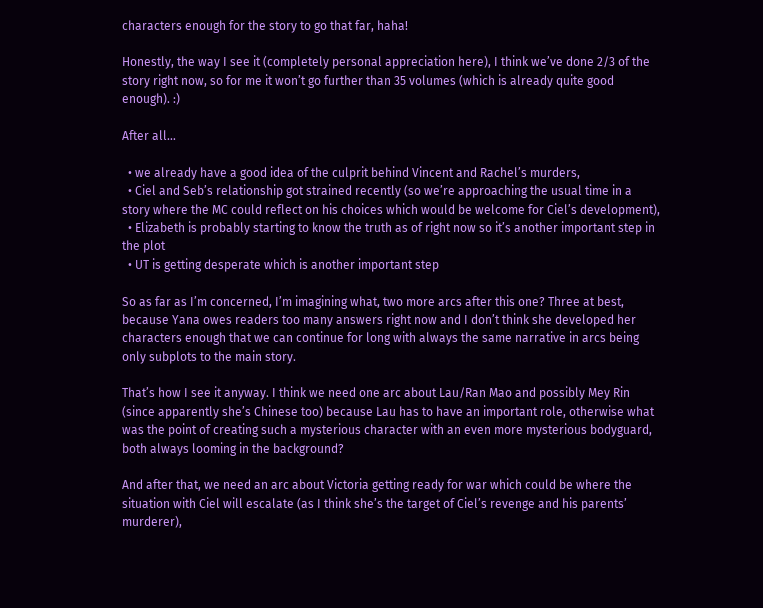characters enough for the story to go that far, haha!

Honestly, the way I see it (completely personal appreciation here), I think we’ve done 2/3 of the story right now, so for me it won’t go further than 35 volumes (which is already quite good enough). :)

After all…

  • we already have a good idea of the culprit behind Vincent and Rachel’s murders,
  • Ciel and Seb’s relationship got strained recently (so we’re approaching the usual time in a story where the MC could reflect on his choices which would be welcome for Ciel’s development),
  • Elizabeth is probably starting to know the truth as of right now so it’s another important step in the plot
  • UT is getting desperate which is another important step

So as far as I’m concerned, I’m imagining what, two more arcs after this one? Three at best, because Yana owes readers too many answers right now and I don’t think she developed her characters enough that we can continue for long with always the same narrative in arcs being only subplots to the main story.

That’s how I see it anyway. I think we need one arc about Lau/Ran Mao and possibly Mey Rin (since apparently she’s Chinese too) because Lau has to have an important role, otherwise what was the point of creating such a mysterious character with an even more mysterious bodyguard, both always looming in the background?

And after that, we need an arc about Victoria getting ready for war which could be where the situation with Ciel will escalate (as I think she’s the target of Ciel’s revenge and his parents’ murderer),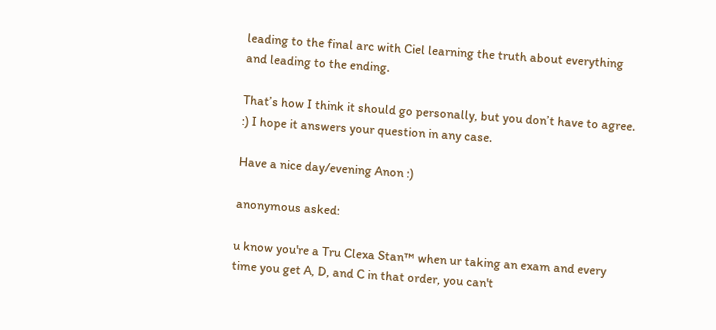leading to the final arc with Ciel learning the truth about everything and leading to the ending.

That’s how I think it should go personally, but you don’t have to agree. :) I hope it answers your question in any case.

Have a nice day/evening Anon :)

anonymous asked:

u know you're a Tru Clexa Stan™ when ur taking an exam and every time you get A, D, and C in that order, you can't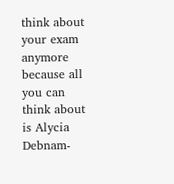think about your exam anymore because all you can think about is Alycia Debnam-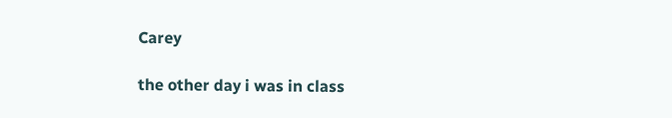Carey

the other day i was in class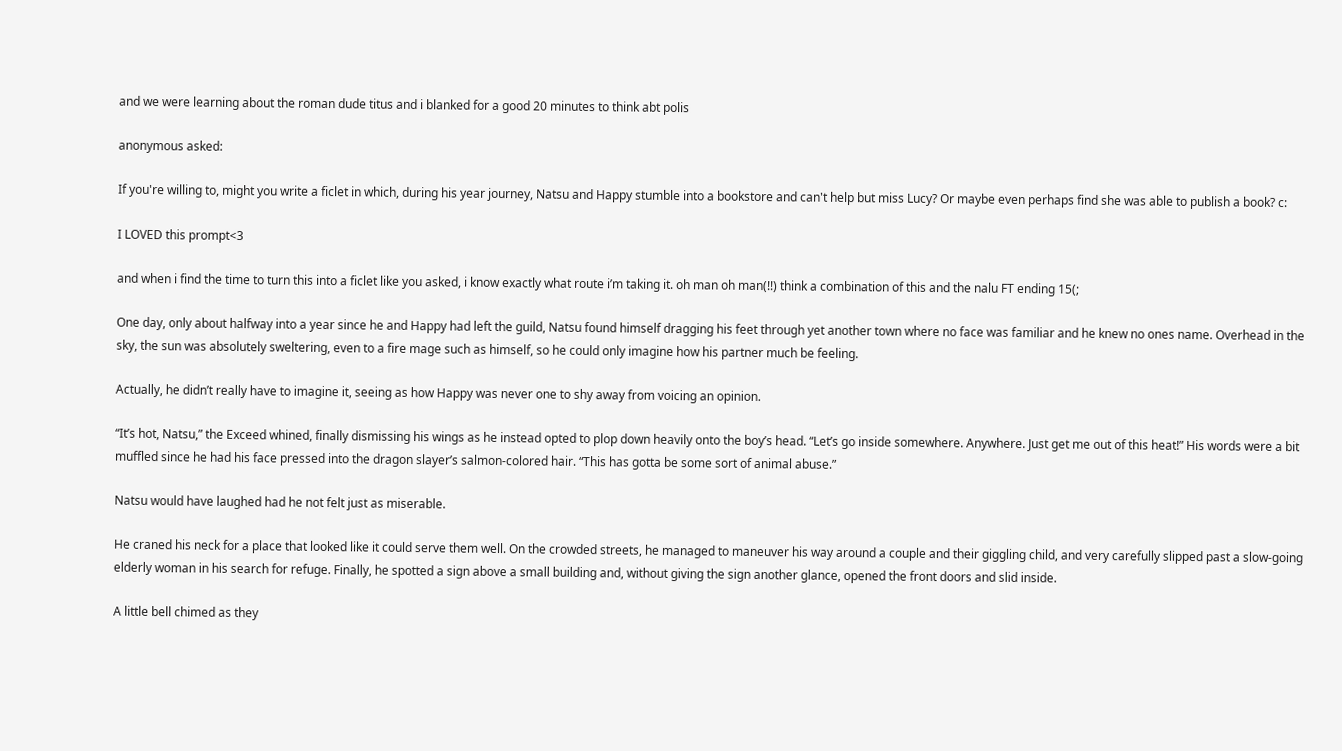and we were learning about the roman dude titus and i blanked for a good 20 minutes to think abt polis

anonymous asked:

If you're willing to, might you write a ficlet in which, during his year journey, Natsu and Happy stumble into a bookstore and can't help but miss Lucy? Or maybe even perhaps find she was able to publish a book? c:

I LOVED this prompt<3

and when i find the time to turn this into a ficlet like you asked, i know exactly what route i’m taking it. oh man oh man(!!) think a combination of this and the nalu FT ending 15(;

One day, only about halfway into a year since he and Happy had left the guild, Natsu found himself dragging his feet through yet another town where no face was familiar and he knew no ones name. Overhead in the sky, the sun was absolutely sweltering, even to a fire mage such as himself, so he could only imagine how his partner much be feeling.

Actually, he didn’t really have to imagine it, seeing as how Happy was never one to shy away from voicing an opinion.

“It’s hot, Natsu,” the Exceed whined, finally dismissing his wings as he instead opted to plop down heavily onto the boy’s head. “Let’s go inside somewhere. Anywhere. Just get me out of this heat!” His words were a bit muffled since he had his face pressed into the dragon slayer’s salmon-colored hair. “This has gotta be some sort of animal abuse.”

Natsu would have laughed had he not felt just as miserable.

He craned his neck for a place that looked like it could serve them well. On the crowded streets, he managed to maneuver his way around a couple and their giggling child, and very carefully slipped past a slow-going elderly woman in his search for refuge. Finally, he spotted a sign above a small building and, without giving the sign another glance, opened the front doors and slid inside.

A little bell chimed as they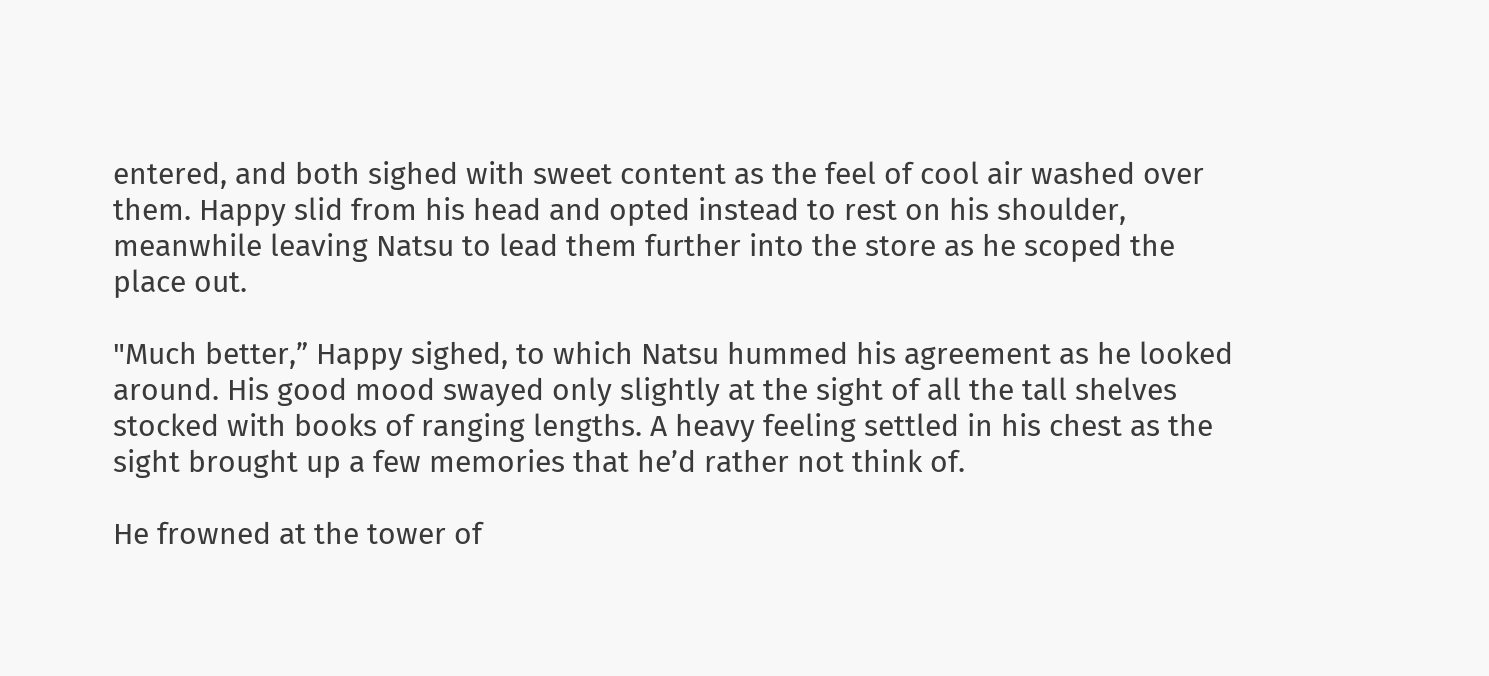entered, and both sighed with sweet content as the feel of cool air washed over them. Happy slid from his head and opted instead to rest on his shoulder, meanwhile leaving Natsu to lead them further into the store as he scoped the place out.

"Much better,” Happy sighed, to which Natsu hummed his agreement as he looked around. His good mood swayed only slightly at the sight of all the tall shelves stocked with books of ranging lengths. A heavy feeling settled in his chest as the sight brought up a few memories that he’d rather not think of.

He frowned at the tower of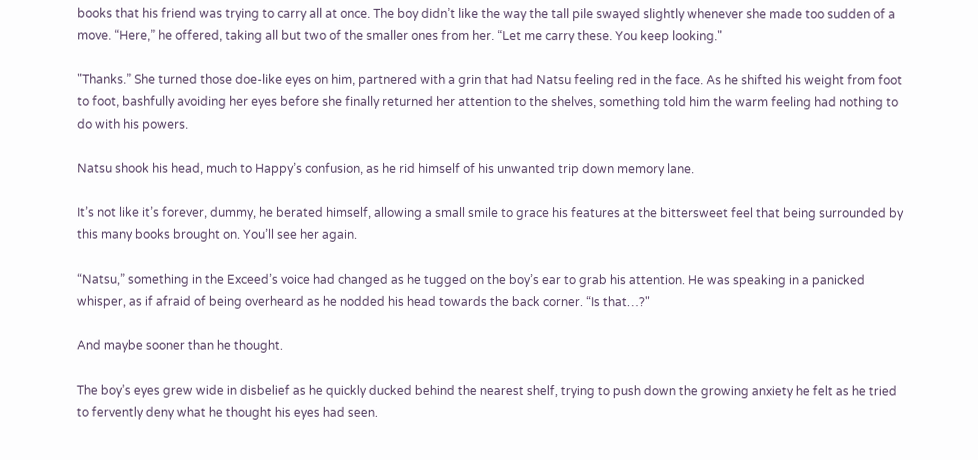books that his friend was trying to carry all at once. The boy didn’t like the way the tall pile swayed slightly whenever she made too sudden of a move. “Here,” he offered, taking all but two of the smaller ones from her. “Let me carry these. You keep looking."

"Thanks.” She turned those doe-like eyes on him, partnered with a grin that had Natsu feeling red in the face. As he shifted his weight from foot to foot, bashfully avoiding her eyes before she finally returned her attention to the shelves, something told him the warm feeling had nothing to do with his powers.

Natsu shook his head, much to Happy’s confusion, as he rid himself of his unwanted trip down memory lane.

It’s not like it’s forever, dummy, he berated himself, allowing a small smile to grace his features at the bittersweet feel that being surrounded by this many books brought on. You’ll see her again.

“Natsu,” something in the Exceed’s voice had changed as he tugged on the boy’s ear to grab his attention. He was speaking in a panicked whisper, as if afraid of being overheard as he nodded his head towards the back corner. “Is that…?"

And maybe sooner than he thought.

The boy’s eyes grew wide in disbelief as he quickly ducked behind the nearest shelf, trying to push down the growing anxiety he felt as he tried to fervently deny what he thought his eyes had seen.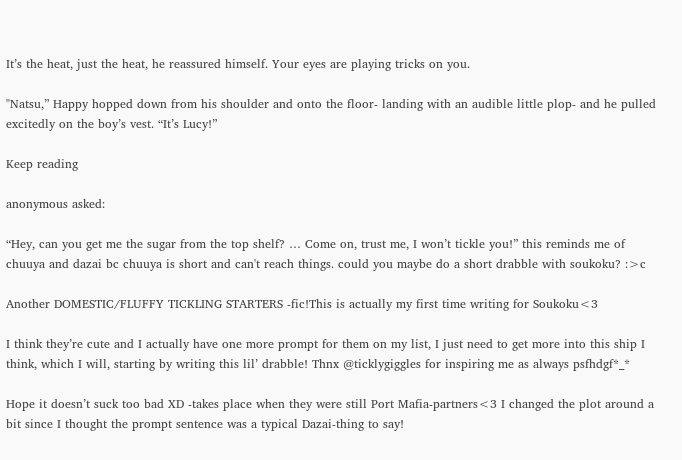It’s the heat, just the heat, he reassured himself. Your eyes are playing tricks on you.

"Natsu,” Happy hopped down from his shoulder and onto the floor- landing with an audible little plop- and he pulled excitedly on the boy’s vest. “It’s Lucy!”

Keep reading

anonymous asked:

“Hey, can you get me the sugar from the top shelf? … Come on, trust me, I won’t tickle you!” this reminds me of chuuya and dazai bc chuuya is short and can't reach things. could you maybe do a short drabble with soukoku? :>c

Another DOMESTIC/FLUFFY TICKLING STARTERS -fic!This is actually my first time writing for Soukoku<3

I think they’re cute and I actually have one more prompt for them on my list, I just need to get more into this ship I think, which I will, starting by writing this lil’ drabble! Thnx @ticklygiggles for inspiring me as always psfhdgf*_*

Hope it doesn’t suck too bad XD -takes place when they were still Port Mafia-partners<3 I changed the plot around a bit since I thought the prompt sentence was a typical Dazai-thing to say!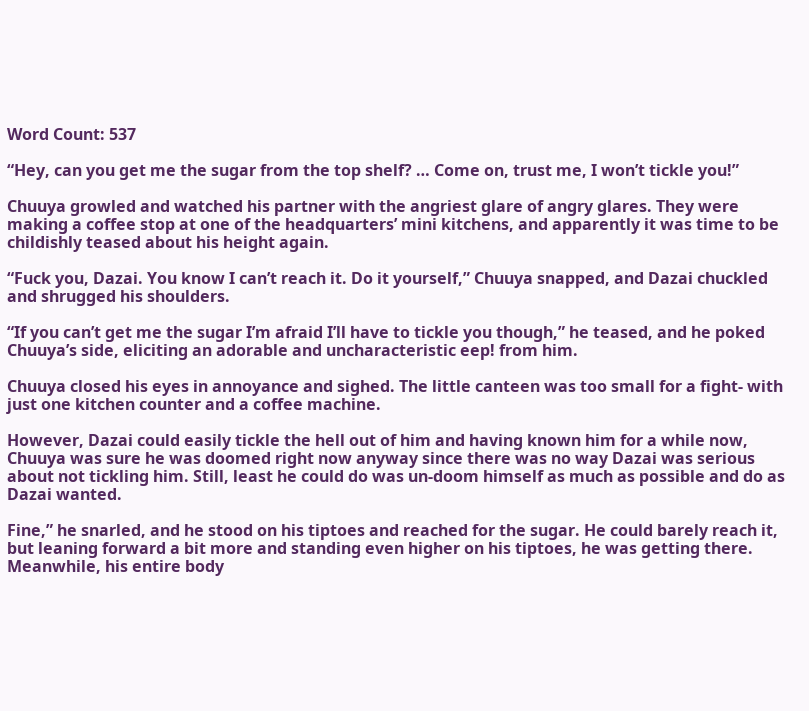Word Count: 537

“Hey, can you get me the sugar from the top shelf? … Come on, trust me, I won’t tickle you!”

Chuuya growled and watched his partner with the angriest glare of angry glares. They were making a coffee stop at one of the headquarters’ mini kitchens, and apparently it was time to be childishly teased about his height again.

“Fuck you, Dazai. You know I can’t reach it. Do it yourself,” Chuuya snapped, and Dazai chuckled and shrugged his shoulders.

“If you can’t get me the sugar I’m afraid I’ll have to tickle you though,” he teased, and he poked Chuuya’s side, eliciting an adorable and uncharacteristic eep! from him.

Chuuya closed his eyes in annoyance and sighed. The little canteen was too small for a fight- with just one kitchen counter and a coffee machine.

However, Dazai could easily tickle the hell out of him and having known him for a while now, Chuuya was sure he was doomed right now anyway since there was no way Dazai was serious about not tickling him. Still, least he could do was un-doom himself as much as possible and do as Dazai wanted.

Fine,” he snarled, and he stood on his tiptoes and reached for the sugar. He could barely reach it, but leaning forward a bit more and standing even higher on his tiptoes, he was getting there. Meanwhile, his entire body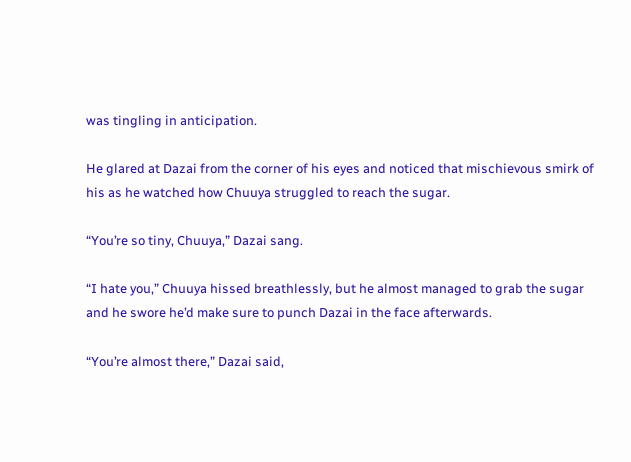was tingling in anticipation.

He glared at Dazai from the corner of his eyes and noticed that mischievous smirk of his as he watched how Chuuya struggled to reach the sugar.

“You’re so tiny, Chuuya,” Dazai sang.

“I hate you,” Chuuya hissed breathlessly, but he almost managed to grab the sugar and he swore he’d make sure to punch Dazai in the face afterwards.

“You’re almost there,” Dazai said,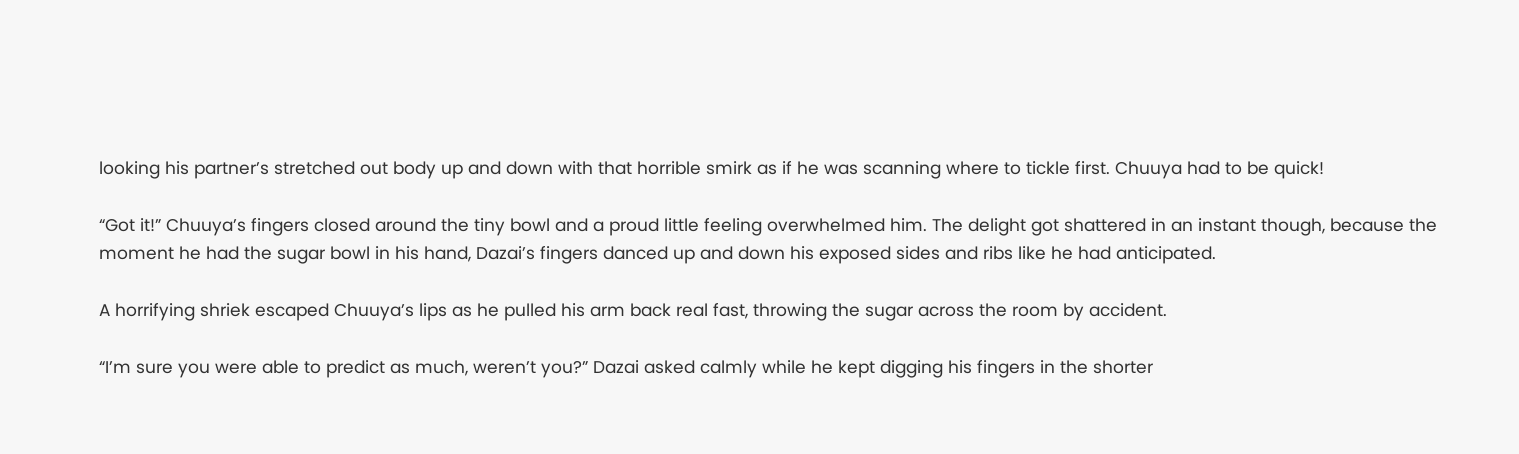looking his partner’s stretched out body up and down with that horrible smirk as if he was scanning where to tickle first. Chuuya had to be quick!

“Got it!” Chuuya’s fingers closed around the tiny bowl and a proud little feeling overwhelmed him. The delight got shattered in an instant though, because the moment he had the sugar bowl in his hand, Dazai’s fingers danced up and down his exposed sides and ribs like he had anticipated.

A horrifying shriek escaped Chuuya’s lips as he pulled his arm back real fast, throwing the sugar across the room by accident.

“I’m sure you were able to predict as much, weren’t you?” Dazai asked calmly while he kept digging his fingers in the shorter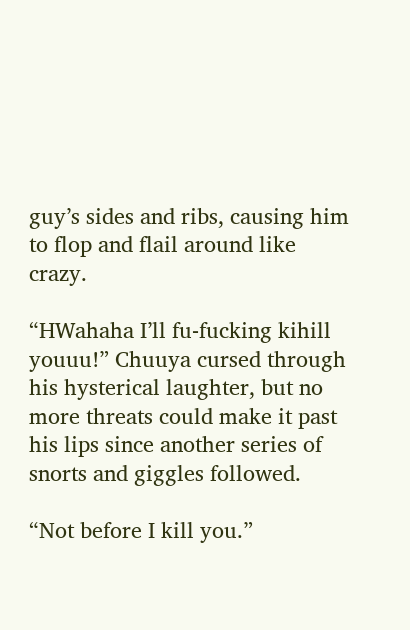guy’s sides and ribs, causing him to flop and flail around like crazy.

“HWahaha I’ll fu-fucking kihill youuu!” Chuuya cursed through his hysterical laughter, but no more threats could make it past his lips since another series of snorts and giggles followed.

“Not before I kill you.”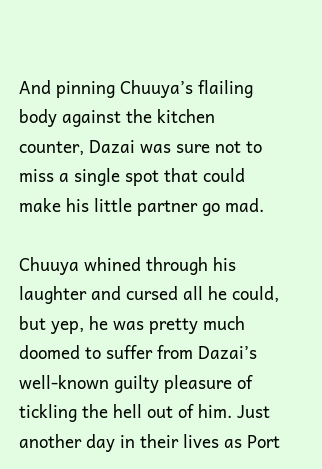And pinning Chuuya’s flailing body against the kitchen counter, Dazai was sure not to miss a single spot that could make his little partner go mad.

Chuuya whined through his laughter and cursed all he could, but yep, he was pretty much doomed to suffer from Dazai’s well-known guilty pleasure of tickling the hell out of him. Just another day in their lives as Port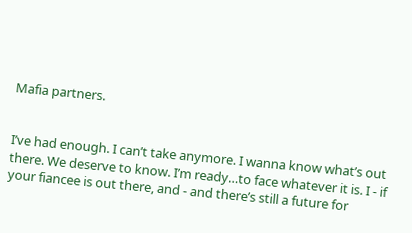Mafia partners.


I’ve had enough. I can’t take anymore. I wanna know what’s out there. We deserve to know. I’m ready…to face whatever it is. I - if your fiancee is out there, and - and there’s still a future for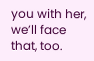you with her, we’ll face that, too.